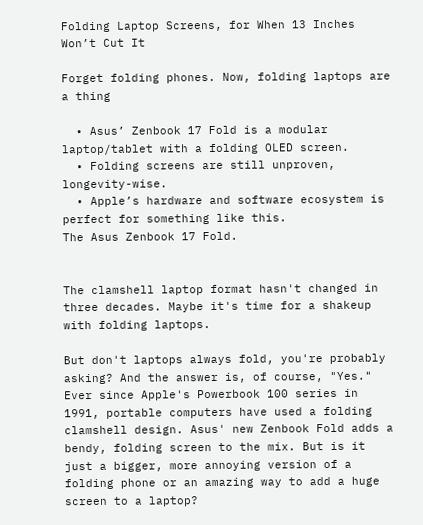Folding Laptop Screens, for When 13 Inches Won’t Cut It

Forget folding phones. Now, folding laptops are a thing

  • Asus’ Zenbook 17 Fold is a modular laptop/tablet with a folding OLED screen.
  • Folding screens are still unproven, longevity-wise.
  • Apple’s hardware and software ecosystem is perfect for something like this.
The Asus Zenbook 17 Fold.


The clamshell laptop format hasn't changed in three decades. Maybe it's time for a shakeup with folding laptops.

But don't laptops always fold, you're probably asking? And the answer is, of course, "Yes." Ever since Apple's Powerbook 100 series in 1991, portable computers have used a folding clamshell design. Asus' new Zenbook Fold adds a bendy, folding screen to the mix. But is it just a bigger, more annoying version of a folding phone or an amazing way to add a huge screen to a laptop?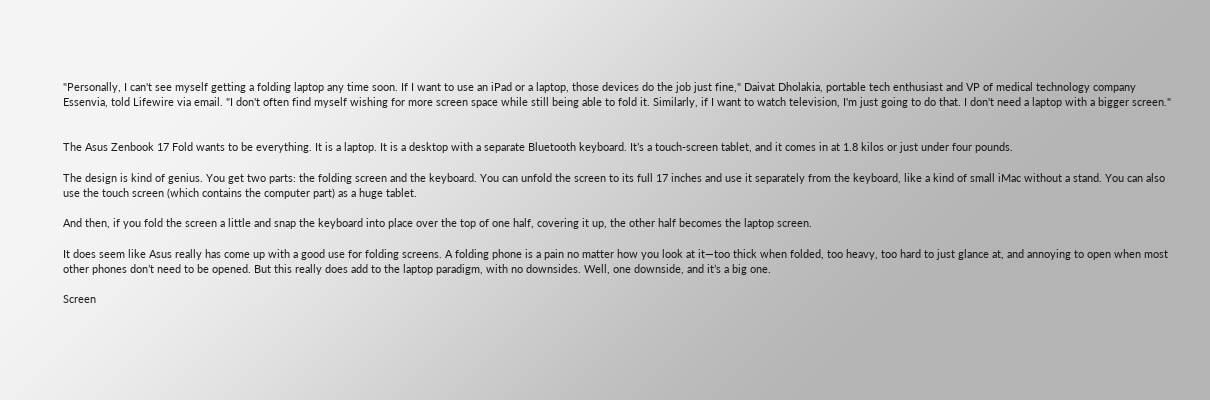"Personally, I can't see myself getting a folding laptop any time soon. If I want to use an iPad or a laptop, those devices do the job just fine," Daivat Dholakia, portable tech enthusiast and VP of medical technology company Essenvia, told Lifewire via email. "I don't often find myself wishing for more screen space while still being able to fold it. Similarly, if I want to watch television, I'm just going to do that. I don't need a laptop with a bigger screen."


The Asus Zenbook 17 Fold wants to be everything. It is a laptop. It is a desktop with a separate Bluetooth keyboard. It’s a touch-screen tablet, and it comes in at 1.8 kilos or just under four pounds.

The design is kind of genius. You get two parts: the folding screen and the keyboard. You can unfold the screen to its full 17 inches and use it separately from the keyboard, like a kind of small iMac without a stand. You can also use the touch screen (which contains the computer part) as a huge tablet.

And then, if you fold the screen a little and snap the keyboard into place over the top of one half, covering it up, the other half becomes the laptop screen.

It does seem like Asus really has come up with a good use for folding screens. A folding phone is a pain no matter how you look at it—too thick when folded, too heavy, too hard to just glance at, and annoying to open when most other phones don’t need to be opened. But this really does add to the laptop paradigm, with no downsides. Well, one downside, and it’s a big one.

Screen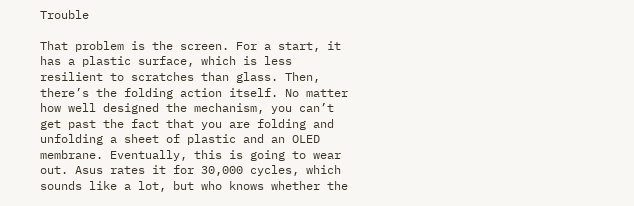Trouble

That problem is the screen. For a start, it has a plastic surface, which is less resilient to scratches than glass. Then, there’s the folding action itself. No matter how well designed the mechanism, you can’t get past the fact that you are folding and unfolding a sheet of plastic and an OLED membrane. Eventually, this is going to wear out. Asus rates it for 30,000 cycles, which sounds like a lot, but who knows whether the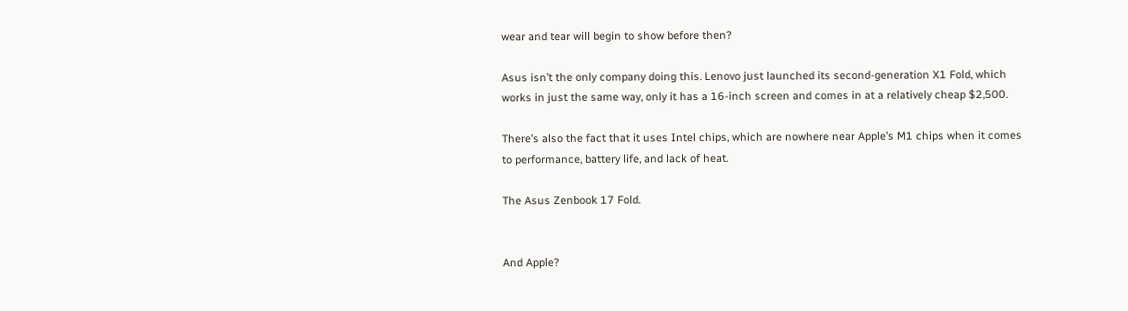wear and tear will begin to show before then?

Asus isn’t the only company doing this. Lenovo just launched its second-generation X1 Fold, which works in just the same way, only it has a 16-inch screen and comes in at a relatively cheap $2,500.

There’s also the fact that it uses Intel chips, which are nowhere near Apple’s M1 chips when it comes to performance, battery life, and lack of heat.

The Asus Zenbook 17 Fold.


And Apple?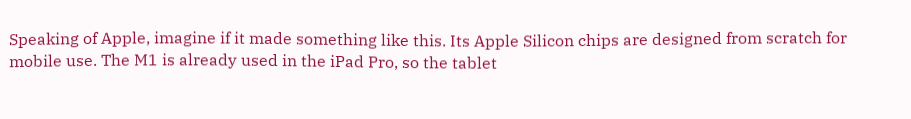Speaking of Apple, imagine if it made something like this. Its Apple Silicon chips are designed from scratch for mobile use. The M1 is already used in the iPad Pro, so the tablet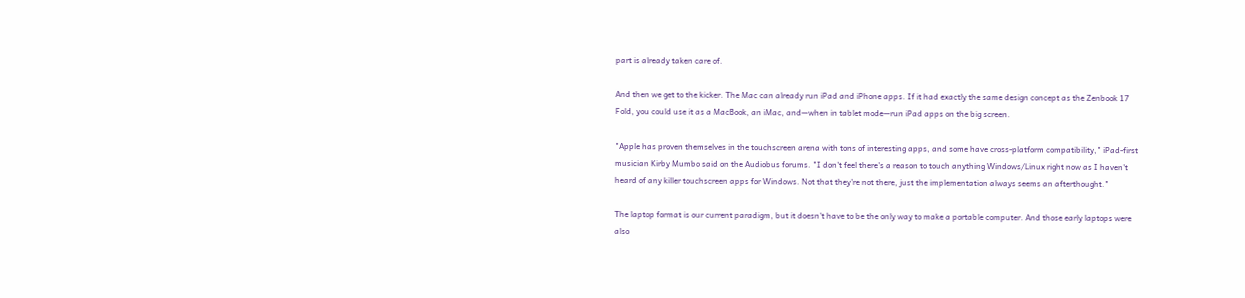part is already taken care of.

And then we get to the kicker. The Mac can already run iPad and iPhone apps. If it had exactly the same design concept as the Zenbook 17 Fold, you could use it as a MacBook, an iMac, and—when in tablet mode—run iPad apps on the big screen.

"Apple has proven themselves in the touchscreen arena with tons of interesting apps, and some have cross-platform compatibility," iPad-first musician Kirby Mumbo said on the Audiobus forums. "I don't feel there's a reason to touch anything Windows/Linux right now as I haven't heard of any killer touchscreen apps for Windows. Not that they're not there, just the implementation always seems an afterthought."

The laptop format is our current paradigm, but it doesn't have to be the only way to make a portable computer. And those early laptops were also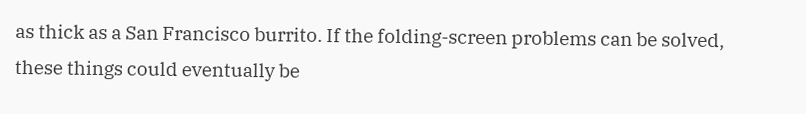as thick as a San Francisco burrito. If the folding-screen problems can be solved, these things could eventually be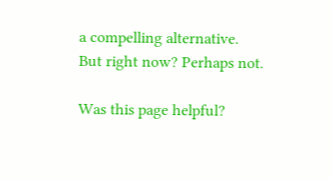a compelling alternative. But right now? Perhaps not.

Was this page helpful?